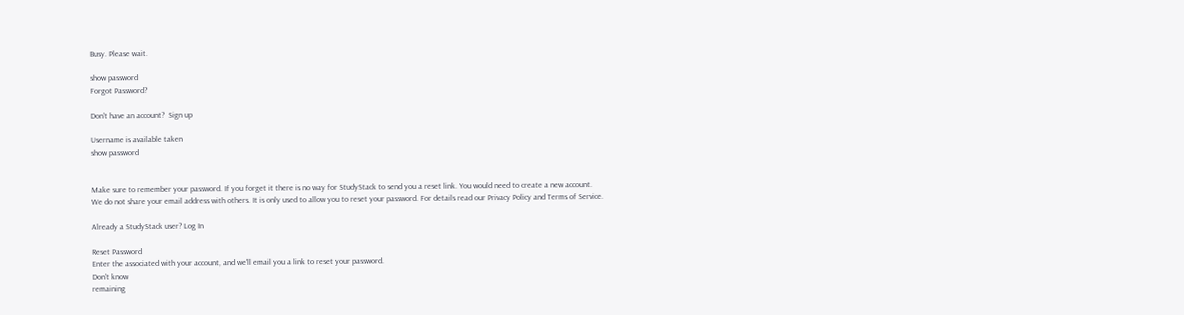Busy. Please wait.

show password
Forgot Password?

Don't have an account?  Sign up

Username is available taken
show password


Make sure to remember your password. If you forget it there is no way for StudyStack to send you a reset link. You would need to create a new account.
We do not share your email address with others. It is only used to allow you to reset your password. For details read our Privacy Policy and Terms of Service.

Already a StudyStack user? Log In

Reset Password
Enter the associated with your account, and we'll email you a link to reset your password.
Don't know
remaining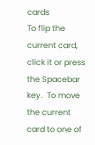cards
To flip the current card, click it or press the Spacebar key.  To move the current card to one of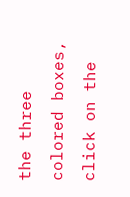the three colored boxes, click on the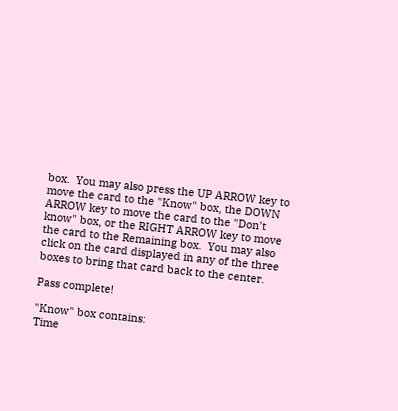box.  You may also press the UP ARROW key to move the card to the "Know" box, the DOWN ARROW key to move the card to the "Don't know" box, or the RIGHT ARROW key to move the card to the Remaining box.  You may also click on the card displayed in any of the three boxes to bring that card back to the center.

Pass complete!

"Know" box contains:
Time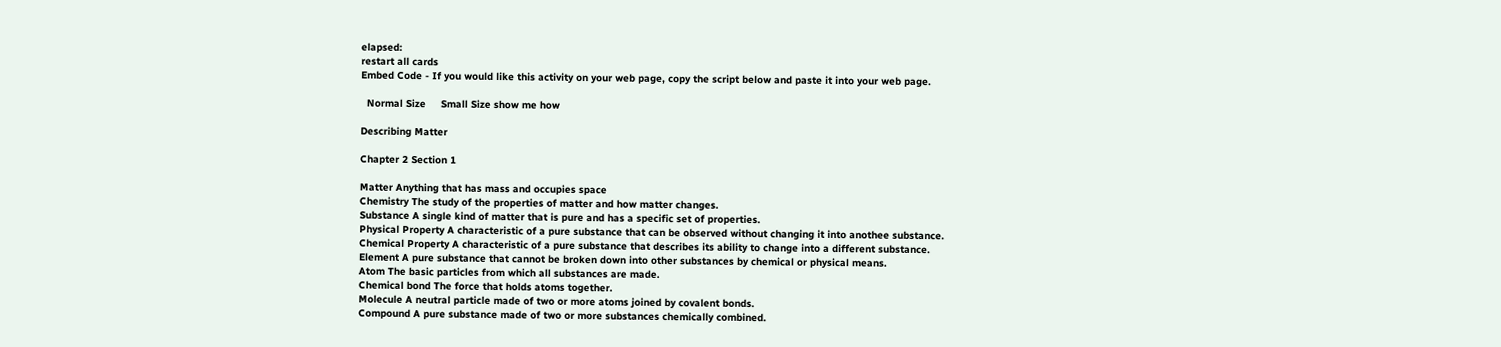elapsed:
restart all cards
Embed Code - If you would like this activity on your web page, copy the script below and paste it into your web page.

  Normal Size     Small Size show me how

Describing Matter

Chapter 2 Section 1

Matter Anything that has mass and occupies space
Chemistry The study of the properties of matter and how matter changes.
Substance A single kind of matter that is pure and has a specific set of properties.
Physical Property A characteristic of a pure substance that can be observed without changing it into anothee substance.
Chemical Property A characteristic of a pure substance that describes its ability to change into a different substance.
Element A pure substance that cannot be broken down into other substances by chemical or physical means.
Atom The basic particles from which all substances are made.
Chemical bond The force that holds atoms together.
Molecule A neutral particle made of two or more atoms joined by covalent bonds.
Compound A pure substance made of two or more substances chemically combined.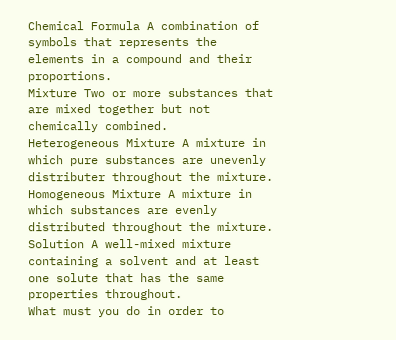Chemical Formula A combination of symbols that represents the elements in a compound and their proportions.
Mixture Two or more substances that are mixed together but not chemically combined.
Heterogeneous Mixture A mixture in which pure substances are unevenly distributer throughout the mixture.
Homogeneous Mixture A mixture in which substances are evenly distributed throughout the mixture.
Solution A well-mixed mixture containing a solvent and at least one solute that has the same properties throughout.
What must you do in order to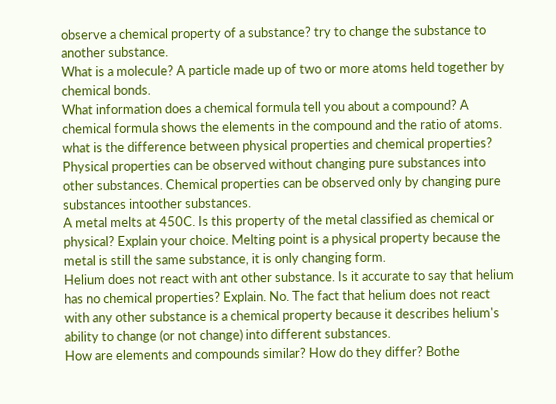observe a chemical property of a substance? try to change the substance to another substance.
What is a molecule? A particle made up of two or more atoms held together by chemical bonds.
What information does a chemical formula tell you about a compound? A chemical formula shows the elements in the compound and the ratio of atoms.
what is the difference between physical properties and chemical properties? Physical properties can be observed without changing pure substances into other substances. Chemical properties can be observed only by changing pure substances intoother substances.
A metal melts at 450C. Is this property of the metal classified as chemical or physical? Explain your choice. Melting point is a physical property because the metal is still the same substance, it is only changing form.
Helium does not react with ant other substance. Is it accurate to say that helium has no chemical properties? Explain. No. The fact that helium does not react with any other substance is a chemical property because it describes helium's ability to change (or not change) into different substances.
How are elements and compounds similar? How do they differ? Bothe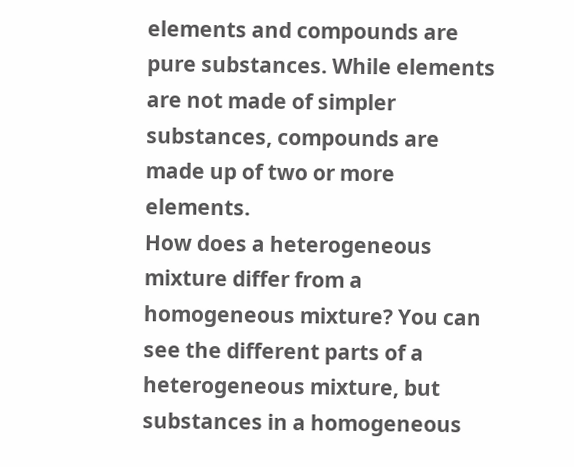elements and compounds are pure substances. While elements are not made of simpler substances, compounds are made up of two or more elements.
How does a heterogeneous mixture differ from a homogeneous mixture? You can see the different parts of a heterogeneous mixture, but substances in a homogeneous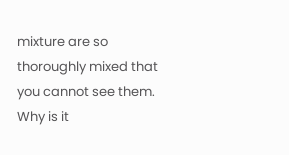mixture are so thoroughly mixed that you cannot see them.
Why is it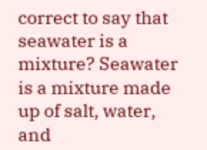correct to say that seawater is a mixture? Seawater is a mixture made up of salt, water, and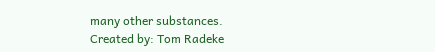many other substances.
Created by: Tom Radeke